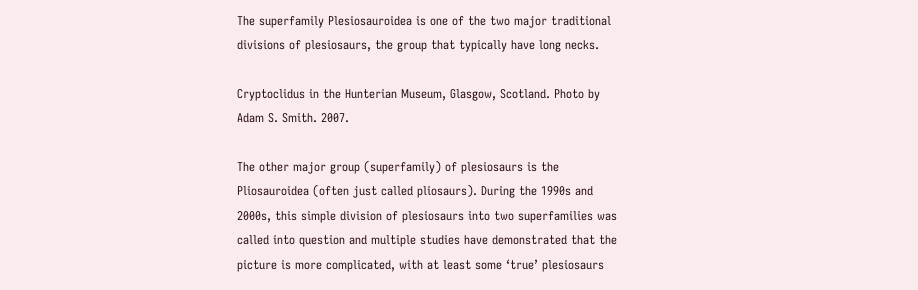The superfamily Plesiosauroidea is one of the two major traditional divisions of plesiosaurs, the group that typically have long necks.

Cryptoclidus in the Hunterian Museum, Glasgow, Scotland. Photo by Adam S. Smith. 2007.

The other major group (superfamily) of plesiosaurs is the Pliosauroidea (often just called pliosaurs). During the 1990s and 2000s, this simple division of plesiosaurs into two superfamilies was called into question and multiple studies have demonstrated that the picture is more complicated, with at least some ‘true’ plesiosaurs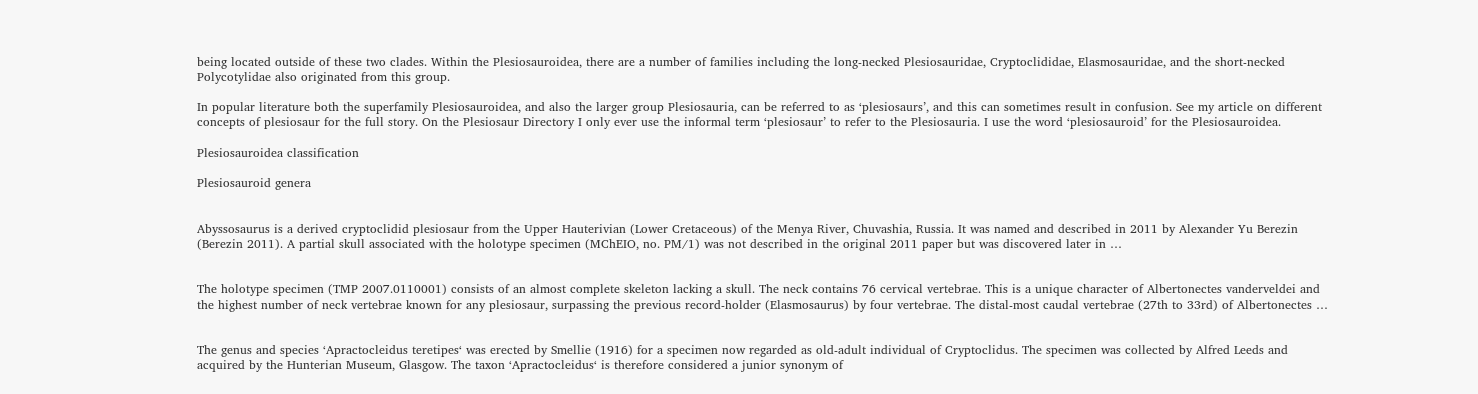being located outside of these two clades. Within the Plesiosauroidea, there are a number of families including the long-necked Plesiosauridae, Cryptoclididae, Elasmosauridae, and the short-necked Polycotylidae also originated from this group.

In popular literature both the superfamily Plesiosauroidea, and also the larger group Plesiosauria, can be referred to as ‘plesiosaurs’, and this can sometimes result in confusion. See my article on different concepts of plesiosaur for the full story. On the Plesiosaur Directory I only ever use the informal term ‘plesiosaur’ to refer to the Plesiosauria. I use the word ‘plesiosauroid’ for the Plesiosauroidea.

Plesiosauroidea classification

Plesiosauroid genera


Abyssosaurus is a derived cryptoclidid plesiosaur from the Upper Hauterivian (Lower Cretaceous) of the Menya River, Chuvashia, Russia. It was named and described in 2011 by Alexander Yu Berezin (Berezin 2011). A partial skull associated with the holotype specimen (MChEIO, no. PM/1) was not described in the original 2011 paper but was discovered later in …


The holotype specimen (TMP 2007.0110001) consists of an almost complete skeleton lacking a skull. The neck contains 76 cervical vertebrae. This is a unique character of Albertonectes vanderveldei and the highest number of neck vertebrae known for any plesiosaur, surpassing the previous record-holder (Elasmosaurus) by four vertebrae. The distal-most caudal vertebrae (27th to 33rd) of Albertonectes …


The genus and species ‘Apractocleidus teretipes‘ was erected by Smellie (1916) for a specimen now regarded as old-adult individual of Cryptoclidus. The specimen was collected by Alfred Leeds and acquired by the Hunterian Museum, Glasgow. The taxon ‘Apractocleidus‘ is therefore considered a junior synonym of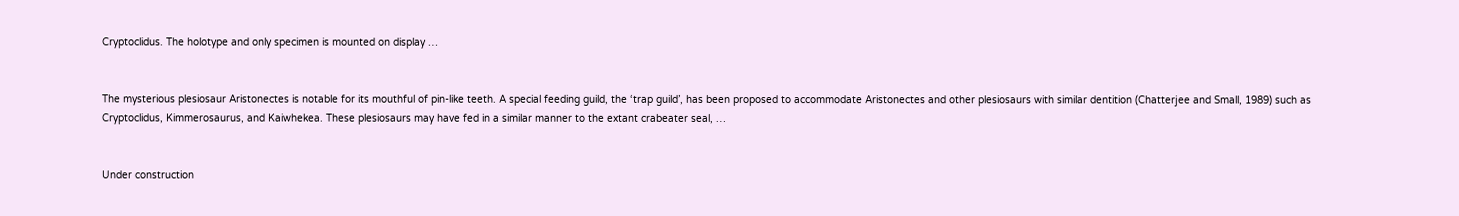Cryptoclidus. The holotype and only specimen is mounted on display …


The mysterious plesiosaur Aristonectes is notable for its mouthful of pin-like teeth. A special feeding guild, the ‘trap guild’, has been proposed to accommodate Aristonectes and other plesiosaurs with similar dentition (Chatterjee and Small, 1989) such as Cryptoclidus, Kimmerosaurus, and Kaiwhekea. These plesiosaurs may have fed in a similar manner to the extant crabeater seal, …


Under construction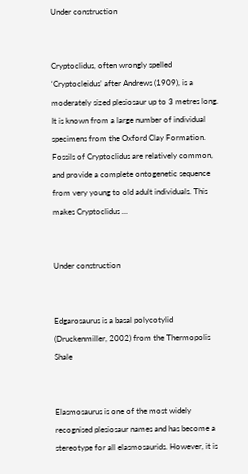Under construction


Cryptoclidus, often wrongly spelled ‘Cryptocleidus’ after Andrews (1909), is a moderately sized plesiosaur up to 3 metres long. It is known from a large number of individual specimens from the Oxford Clay Formation. Fossils of Cryptoclidus are relatively common, and provide a complete ontogenetic sequence from very young to old adult individuals. This makes Cryptoclidus …


Under construction


Edgarosaurus is a basal polycotylid (Druckenmiller, 2002) from the Thermopolis Shale


Elasmosaurus is one of the most widely recognised plesiosaur names and has become a stereotype for all elasmosaurids. However, it is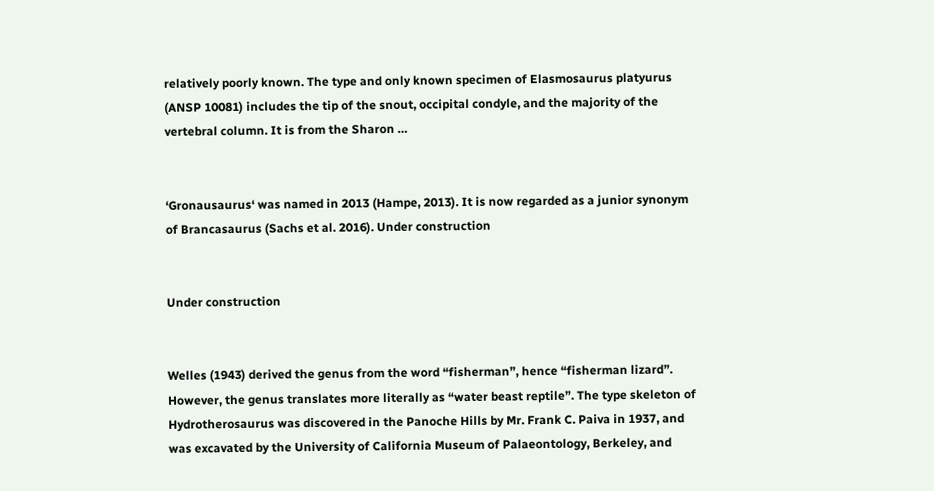relatively poorly known. The type and only known specimen of Elasmosaurus platyurus (ANSP 10081) includes the tip of the snout, occipital condyle, and the majority of the vertebral column. It is from the Sharon …


‘Gronausaurus‘ was named in 2013 (Hampe, 2013). It is now regarded as a junior synonym of Brancasaurus (Sachs et al. 2016). Under construction


Under construction


Welles (1943) derived the genus from the word “fisherman”, hence “fisherman lizard”. However, the genus translates more literally as “water beast reptile”. The type skeleton of Hydrotherosaurus was discovered in the Panoche Hills by Mr. Frank C. Paiva in 1937, and was excavated by the University of California Museum of Palaeontology, Berkeley, and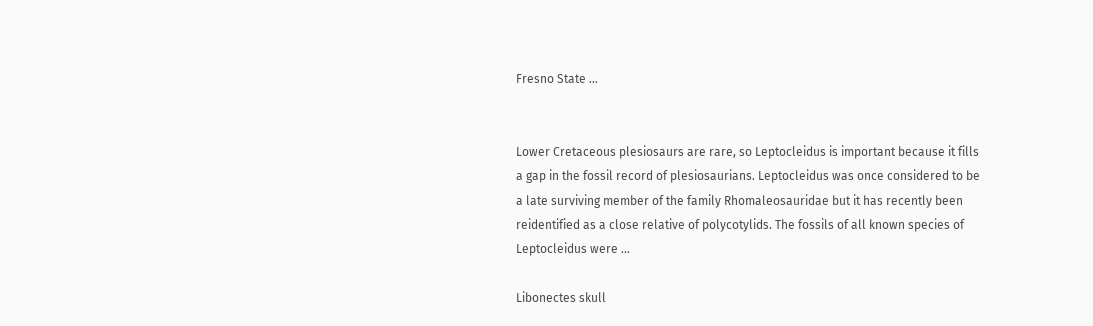Fresno State …


Lower Cretaceous plesiosaurs are rare, so Leptocleidus is important because it fills a gap in the fossil record of plesiosaurians. Leptocleidus was once considered to be a late surviving member of the family Rhomaleosauridae but it has recently been reidentified as a close relative of polycotylids. The fossils of all known species of Leptocleidus were …

Libonectes skull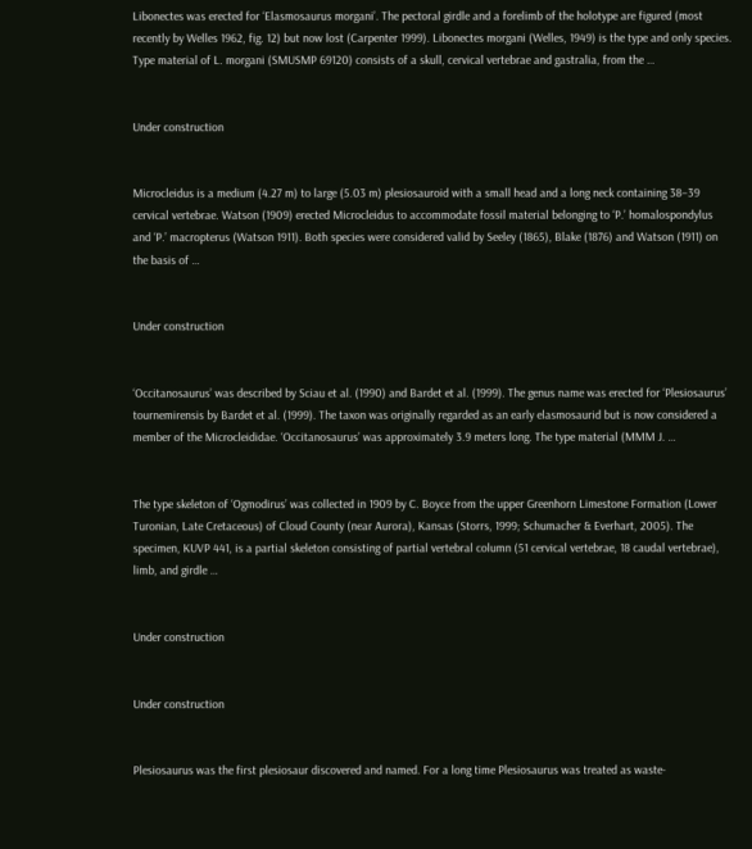Libonectes was erected for ‘Elasmosaurus morgani’. The pectoral girdle and a forelimb of the holotype are figured (most recently by Welles 1962, fig. 12) but now lost (Carpenter 1999). Libonectes morgani (Welles, 1949) is the type and only species. Type material of L. morgani (SMUSMP 69120) consists of a skull, cervical vertebrae and gastralia, from the …


Under construction


Microcleidus is a medium (4.27 m) to large (5.03 m) plesiosauroid with a small head and a long neck containing 38–39 cervical vertebrae. Watson (1909) erected Microcleidus to accommodate fossil material belonging to ‘P.’ homalospondylus and ‘P.’ macropterus (Watson 1911). Both species were considered valid by Seeley (1865), Blake (1876) and Watson (1911) on the basis of …


Under construction


‘Occitanosaurus’ was described by Sciau et al. (1990) and Bardet et al. (1999). The genus name was erected for ‘Plesiosaurus’ tournemirensis by Bardet et al. (1999). The taxon was originally regarded as an early elasmosaurid but is now considered a member of the Microcleididae. ‘Occitanosaurus’ was approximately 3.9 meters long. The type material (MMM J. …


The type skeleton of ‘Ogmodirus’ was collected in 1909 by C. Boyce from the upper Greenhorn Limestone Formation (Lower Turonian, Late Cretaceous) of Cloud County (near Aurora), Kansas (Storrs, 1999; Schumacher & Everhart, 2005). The specimen, KUVP 441, is a partial skeleton consisting of partial vertebral column (51 cervical vertebrae, 18 caudal vertebrae), limb, and girdle …


Under construction


Under construction


Plesiosaurus was the first plesiosaur discovered and named. For a long time Plesiosaurus was treated as waste-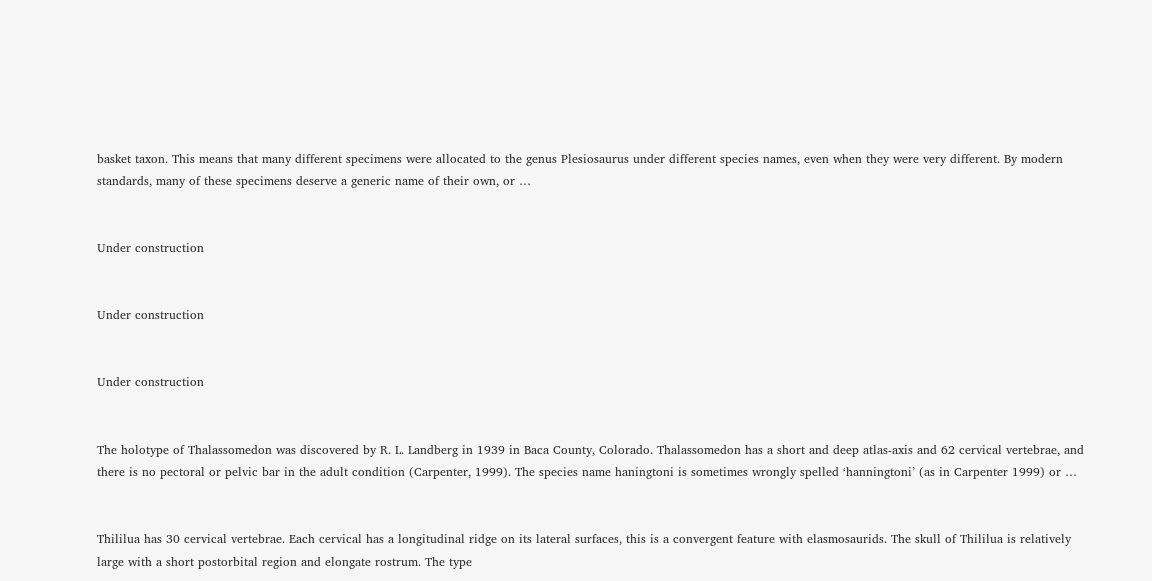basket taxon. This means that many different specimens were allocated to the genus Plesiosaurus under different species names, even when they were very different. By modern standards, many of these specimens deserve a generic name of their own, or …


Under construction


Under construction


Under construction


The holotype of Thalassomedon was discovered by R. L. Landberg in 1939 in Baca County, Colorado. Thalassomedon has a short and deep atlas-axis and 62 cervical vertebrae, and there is no pectoral or pelvic bar in the adult condition (Carpenter, 1999). The species name haningtoni is sometimes wrongly spelled ‘hanningtoni’ (as in Carpenter 1999) or …


Thililua has 30 cervical vertebrae. Each cervical has a longitudinal ridge on its lateral surfaces, this is a convergent feature with elasmosaurids. The skull of Thililua is relatively large with a short postorbital region and elongate rostrum. The type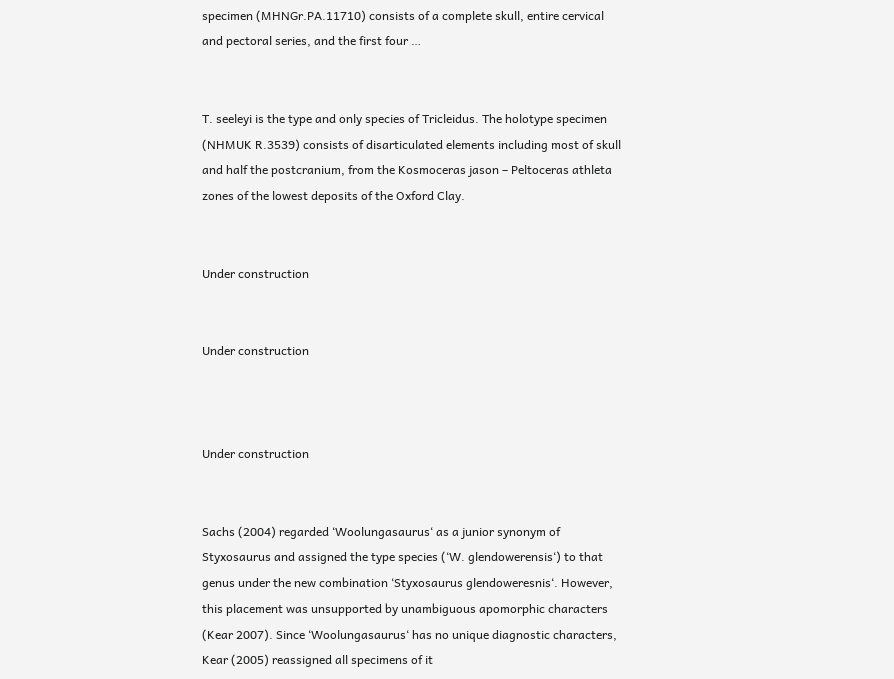specimen (MHNGr.PA.11710) consists of a complete skull, entire cervical and pectoral series, and the first four …


T. seeleyi is the type and only species of Tricleidus. The holotype specimen (NHMUK R.3539) consists of disarticulated elements including most of skull and half the postcranium, from the Kosmoceras jason – Peltoceras athleta zones of the lowest deposits of the Oxford Clay.


Under construction


Under construction



Under construction


Sachs (2004) regarded ‘Woolungasaurus‘ as a junior synonym of Styxosaurus and assigned the type species (‘W. glendowerensis‘) to that genus under the new combination ‘Styxosaurus glendoweresnis‘. However, this placement was unsupported by unambiguous apomorphic characters (Kear 2007). Since ‘Woolungasaurus‘ has no unique diagnostic characters, Kear (2005) reassigned all specimens of it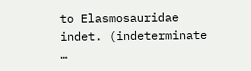to Elasmosauridae indet. (indeterminate …